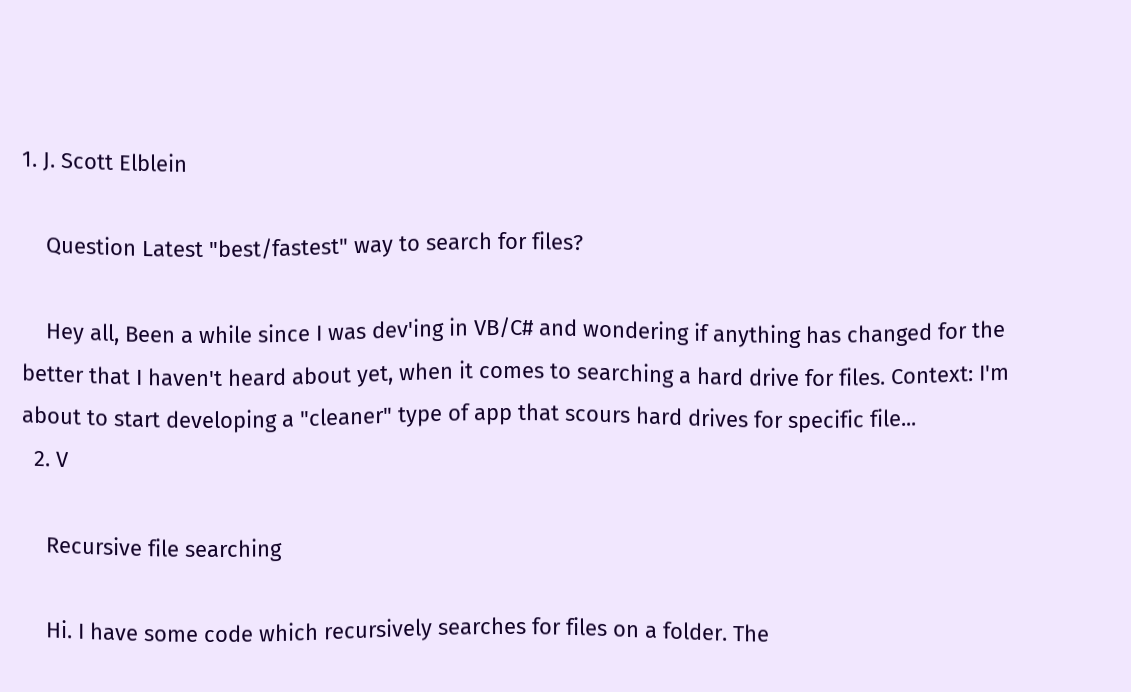1. J. Scott Elblein

    Question Latest "best/fastest" way to search for files?

    Hey all, Been a while since I was dev'ing in VB/C# and wondering if anything has changed for the better that I haven't heard about yet, when it comes to searching a hard drive for files. Context: I'm about to start developing a "cleaner" type of app that scours hard drives for specific file...
  2. V

    Recursive file searching

    Hi. I have some code which recursively searches for files on a folder. The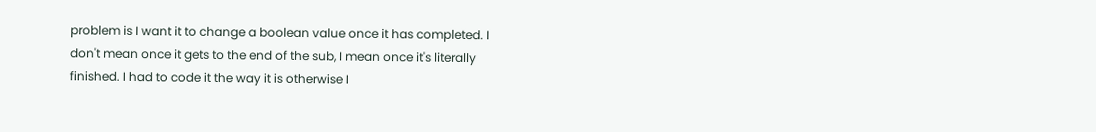problem is I want it to change a boolean value once it has completed. I don't mean once it gets to the end of the sub, I mean once it's literally finished. I had to code it the way it is otherwise I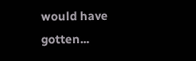would have gotten...